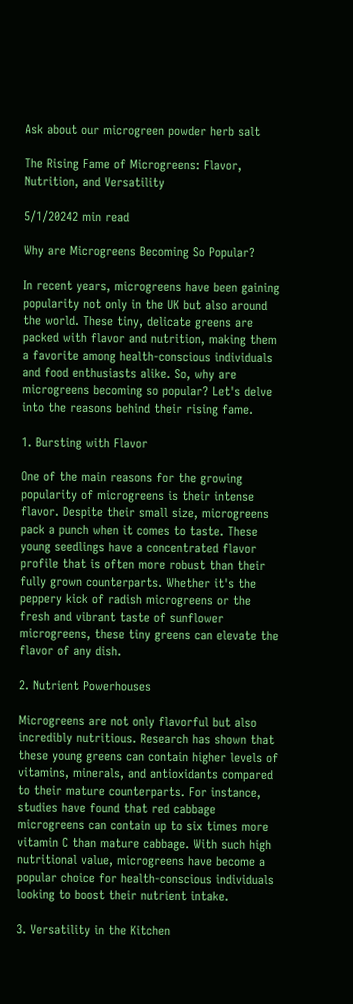Ask about our microgreen powder herb salt

The Rising Fame of Microgreens: Flavor, Nutrition, and Versatility

5/1/20242 min read

Why are Microgreens Becoming So Popular?

In recent years, microgreens have been gaining popularity not only in the UK but also around the world. These tiny, delicate greens are packed with flavor and nutrition, making them a favorite among health-conscious individuals and food enthusiasts alike. So, why are microgreens becoming so popular? Let's delve into the reasons behind their rising fame.

1. Bursting with Flavor

One of the main reasons for the growing popularity of microgreens is their intense flavor. Despite their small size, microgreens pack a punch when it comes to taste. These young seedlings have a concentrated flavor profile that is often more robust than their fully grown counterparts. Whether it's the peppery kick of radish microgreens or the fresh and vibrant taste of sunflower microgreens, these tiny greens can elevate the flavor of any dish.

2. Nutrient Powerhouses

Microgreens are not only flavorful but also incredibly nutritious. Research has shown that these young greens can contain higher levels of vitamins, minerals, and antioxidants compared to their mature counterparts. For instance, studies have found that red cabbage microgreens can contain up to six times more vitamin C than mature cabbage. With such high nutritional value, microgreens have become a popular choice for health-conscious individuals looking to boost their nutrient intake.

3. Versatility in the Kitchen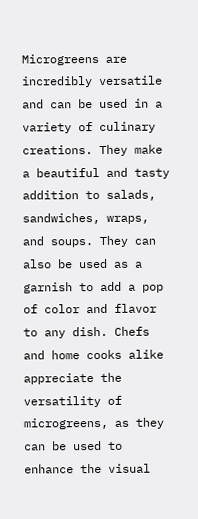Microgreens are incredibly versatile and can be used in a variety of culinary creations. They make a beautiful and tasty addition to salads, sandwiches, wraps, and soups. They can also be used as a garnish to add a pop of color and flavor to any dish. Chefs and home cooks alike appreciate the versatility of microgreens, as they can be used to enhance the visual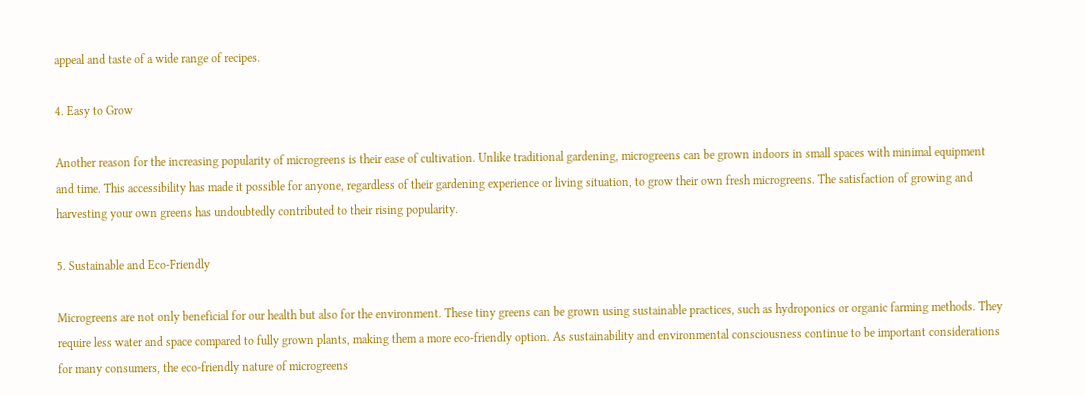appeal and taste of a wide range of recipes.

4. Easy to Grow

Another reason for the increasing popularity of microgreens is their ease of cultivation. Unlike traditional gardening, microgreens can be grown indoors in small spaces with minimal equipment and time. This accessibility has made it possible for anyone, regardless of their gardening experience or living situation, to grow their own fresh microgreens. The satisfaction of growing and harvesting your own greens has undoubtedly contributed to their rising popularity.

5. Sustainable and Eco-Friendly

Microgreens are not only beneficial for our health but also for the environment. These tiny greens can be grown using sustainable practices, such as hydroponics or organic farming methods. They require less water and space compared to fully grown plants, making them a more eco-friendly option. As sustainability and environmental consciousness continue to be important considerations for many consumers, the eco-friendly nature of microgreens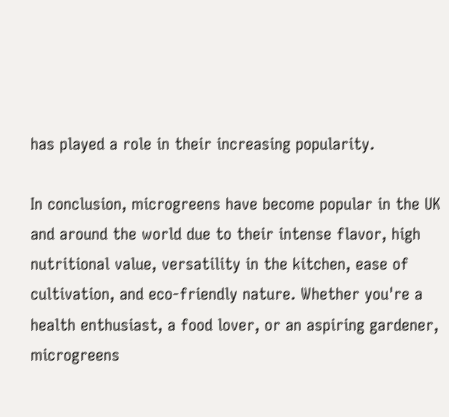has played a role in their increasing popularity.

In conclusion, microgreens have become popular in the UK and around the world due to their intense flavor, high nutritional value, versatility in the kitchen, ease of cultivation, and eco-friendly nature. Whether you're a health enthusiast, a food lover, or an aspiring gardener, microgreens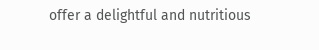offer a delightful and nutritious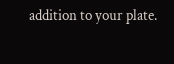addition to your plate.